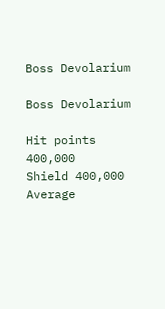Boss Devolarium

Boss Devolarium

Hit points 400,000
Shield 400,000
Average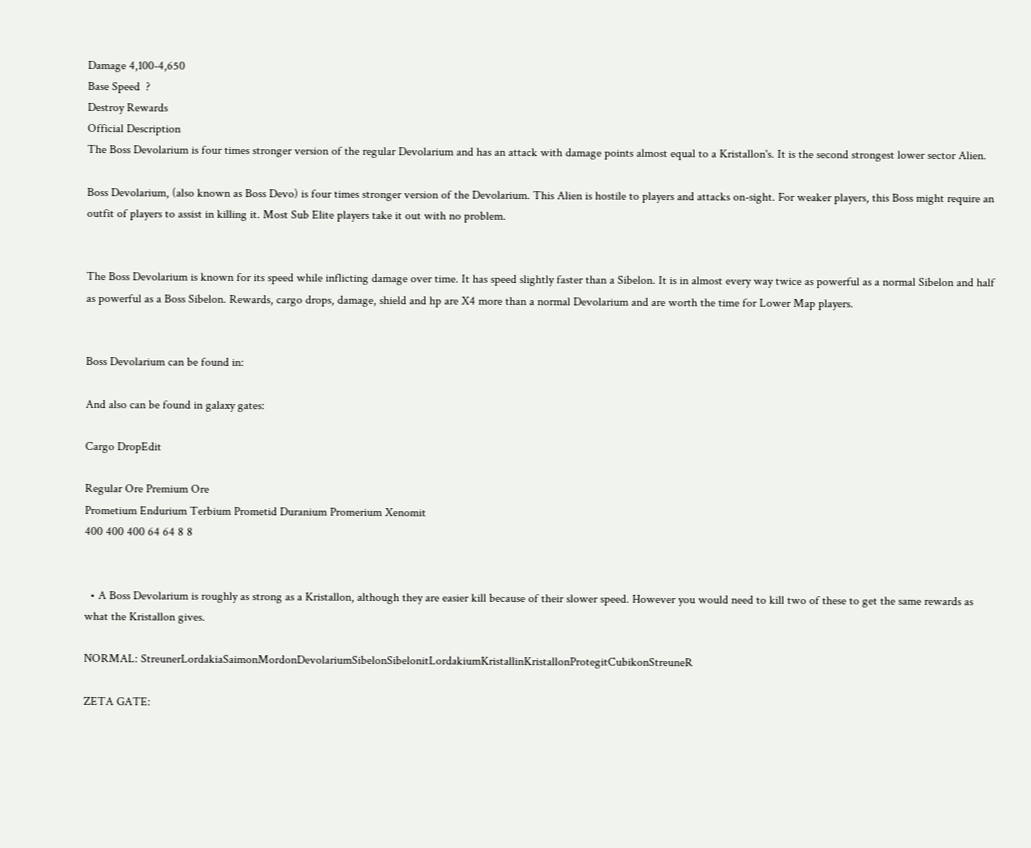Damage 4,100-4,650
Base Speed  ?
Destroy Rewards
Official Description
The Boss Devolarium is four times stronger version of the regular Devolarium and has an attack with damage points almost equal to a Kristallon's. It is the second strongest lower sector Alien.

Boss Devolarium, (also known as Boss Devo) is four times stronger version of the Devolarium. This Alien is hostile to players and attacks on-sight. For weaker players, this Boss might require an outfit of players to assist in killing it. Most Sub Elite players take it out with no problem.


The Boss Devolarium is known for its speed while inflicting damage over time. It has speed slightly faster than a Sibelon. It is in almost every way twice as powerful as a normal Sibelon and half as powerful as a Boss Sibelon. Rewards, cargo drops, damage, shield and hp are X4 more than a normal Devolarium and are worth the time for Lower Map players.


Boss Devolarium can be found in:

And also can be found in galaxy gates:

Cargo DropEdit

Regular Ore Premium Ore
Prometium Endurium Terbium Prometid Duranium Promerium Xenomit
400 400 400 64 64 8 8


  • A Boss Devolarium is roughly as strong as a Kristallon, although they are easier kill because of their slower speed. However you would need to kill two of these to get the same rewards as what the Kristallon gives.

NORMAL: StreunerLordakiaSaimonMordonDevolariumSibelonSibelonitLordakiumKristallinKristallonProtegitCubikonStreuneR

ZETA GATE: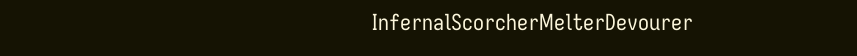InfernalScorcherMelterDevourer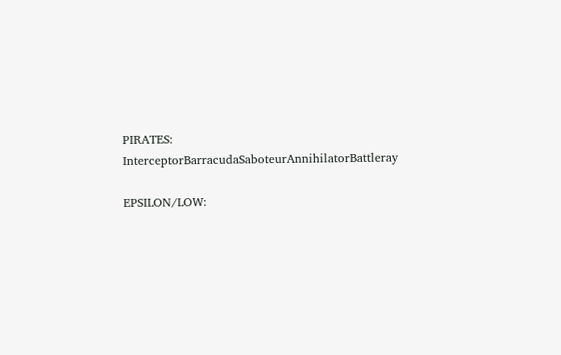PIRATES: InterceptorBarracudaSaboteurAnnihilatorBattleray

EPSILON/LOW: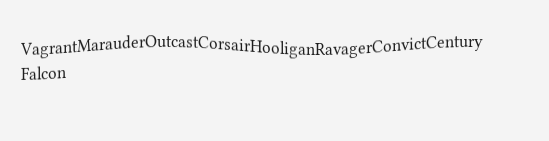VagrantMarauderOutcastCorsairHooliganRavagerConvictCentury Falcon